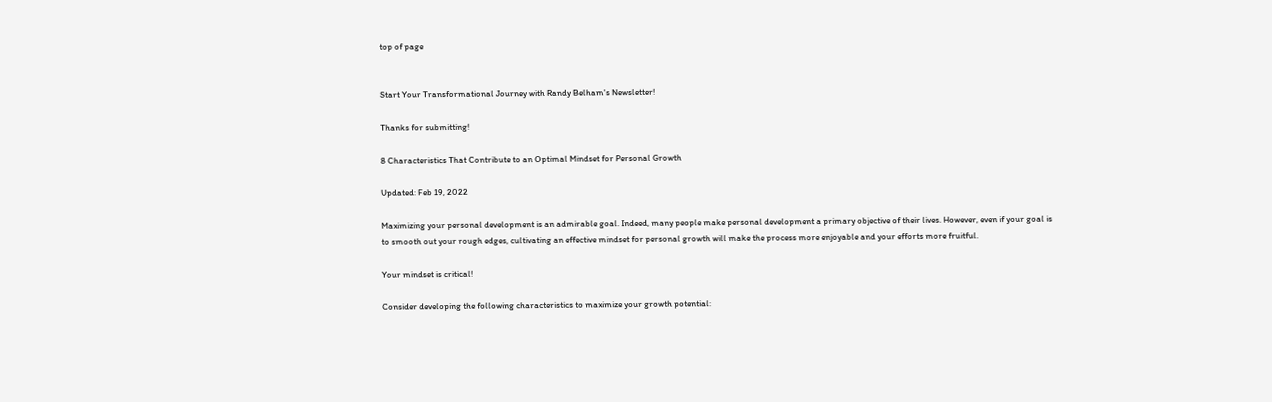top of page


Start Your Transformational Journey with Randy Belham's Newsletter!

Thanks for submitting!

8 Characteristics That Contribute to an Optimal Mindset for Personal Growth

Updated: Feb 19, 2022

Maximizing your personal development is an admirable goal. Indeed, many people make personal development a primary objective of their lives. However, even if your goal is to smooth out your rough edges, cultivating an effective mindset for personal growth will make the process more enjoyable and your efforts more fruitful.

Your mindset is critical!

Consider developing the following characteristics to maximize your growth potential: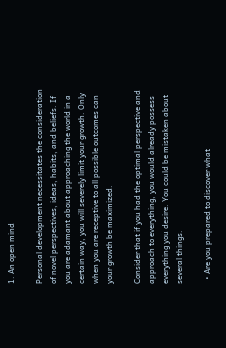1. An open mind

Personal development necessitates the consideration of novel perspectives, ideas, habits, and beliefs. If you are adamant about approaching the world in a certain way, you will severely limit your growth. Only when you are receptive to all possible outcomes can your growth be maximized.

Consider that if you had the optimal perspective and approach to everything, you would already possess everything you desire. You could be mistaken about several things.

  • Are you prepared to discover what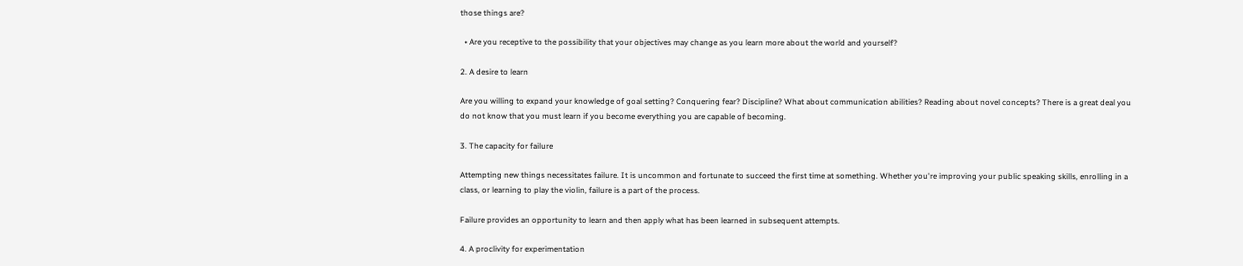those things are?

  • Are you receptive to the possibility that your objectives may change as you learn more about the world and yourself?

2. A desire to learn

Are you willing to expand your knowledge of goal setting? Conquering fear? Discipline? What about communication abilities? Reading about novel concepts? There is a great deal you do not know that you must learn if you become everything you are capable of becoming.

3. The capacity for failure

Attempting new things necessitates failure. It is uncommon and fortunate to succeed the first time at something. Whether you're improving your public speaking skills, enrolling in a class, or learning to play the violin, failure is a part of the process.

Failure provides an opportunity to learn and then apply what has been learned in subsequent attempts.

4. A proclivity for experimentation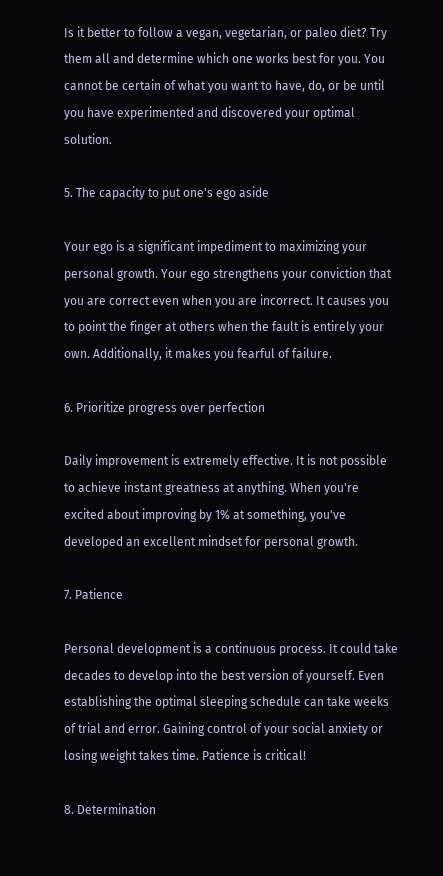Is it better to follow a vegan, vegetarian, or paleo diet? Try them all and determine which one works best for you. You cannot be certain of what you want to have, do, or be until you have experimented and discovered your optimal solution.

5. The capacity to put one's ego aside

Your ego is a significant impediment to maximizing your personal growth. Your ego strengthens your conviction that you are correct even when you are incorrect. It causes you to point the finger at others when the fault is entirely your own. Additionally, it makes you fearful of failure.

6. Prioritize progress over perfection

Daily improvement is extremely effective. It is not possible to achieve instant greatness at anything. When you're excited about improving by 1% at something, you've developed an excellent mindset for personal growth.

7. Patience

Personal development is a continuous process. It could take decades to develop into the best version of yourself. Even establishing the optimal sleeping schedule can take weeks of trial and error. Gaining control of your social anxiety or losing weight takes time. Patience is critical!

8. Determination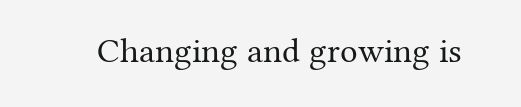Changing and growing is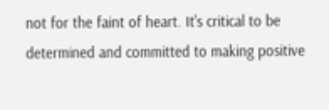not for the faint of heart. It's critical to be determined and committed to making positive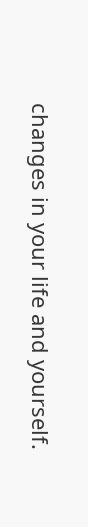changes in your life and yourself.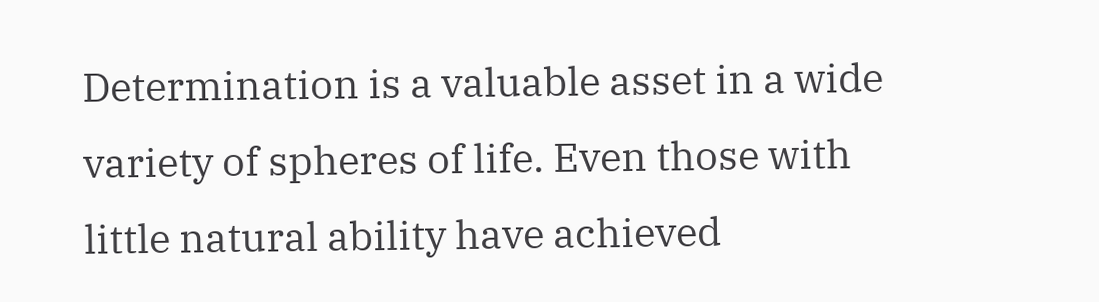Determination is a valuable asset in a wide variety of spheres of life. Even those with little natural ability have achieved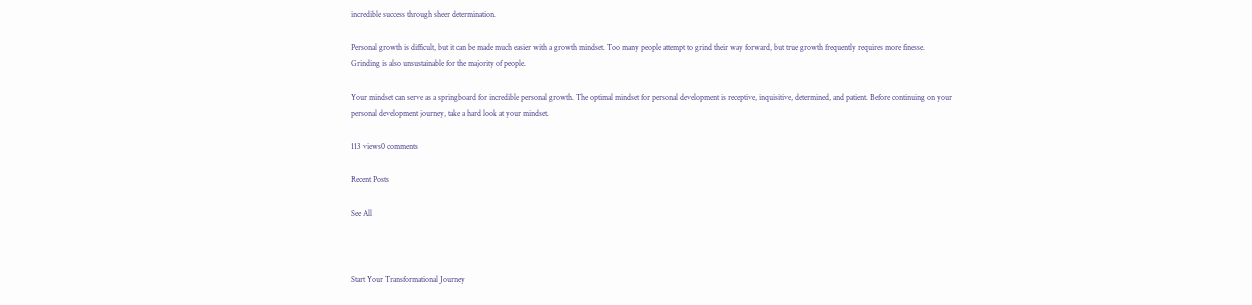incredible success through sheer determination.

Personal growth is difficult, but it can be made much easier with a growth mindset. Too many people attempt to grind their way forward, but true growth frequently requires more finesse. Grinding is also unsustainable for the majority of people.

Your mindset can serve as a springboard for incredible personal growth. The optimal mindset for personal development is receptive, inquisitive, determined, and patient. Before continuing on your personal development journey, take a hard look at your mindset.

113 views0 comments

Recent Posts

See All



Start Your Transformational Journey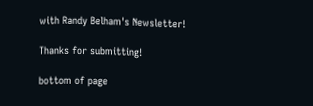with Randy Belham's Newsletter!

Thanks for submitting!

bottom of page